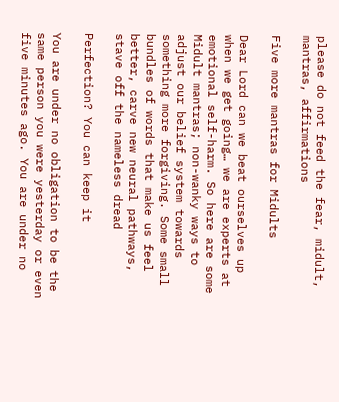please do not feed the fear, midult, mantras, affirmations

Five more mantras for Midults

Dear Lord can we beat ourselves up when we get going… we are experts at emotional self-harm. So here are some Midult mantras; non-wanky ways to adjust our belief system towards something more forgiving. Some small bundles of words that make us feel better, carve new neural pathways, stave off the nameless dread

Perfection? You can keep it

You are under no obligation to be the same person you were yesterday or even five minutes ago. You are under no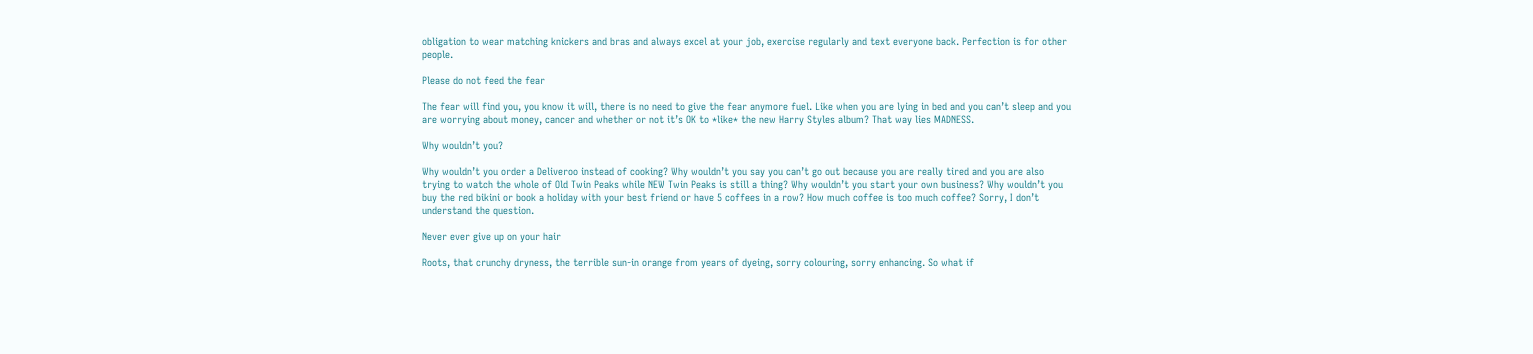obligation to wear matching knickers and bras and always excel at your job, exercise regularly and text everyone back. Perfection is for other people.

Please do not feed the fear

The fear will find you, you know it will, there is no need to give the fear anymore fuel. Like when you are lying in bed and you can’t sleep and you are worrying about money, cancer and whether or not it’s OK to *like* the new Harry Styles album? That way lies MADNESS.

Why wouldn’t you?

Why wouldn’t you order a Deliveroo instead of cooking? Why wouldn’t you say you can’t go out because you are really tired and you are also trying to watch the whole of Old Twin Peaks while NEW Twin Peaks is still a thing? Why wouldn’t you start your own business? Why wouldn’t you buy the red bikini or book a holiday with your best friend or have 5 coffees in a row? How much coffee is too much coffee? Sorry, I don’t understand the question.

Never ever give up on your hair

Roots, that crunchy dryness, the terrible sun-in orange from years of dyeing, sorry colouring, sorry enhancing. So what if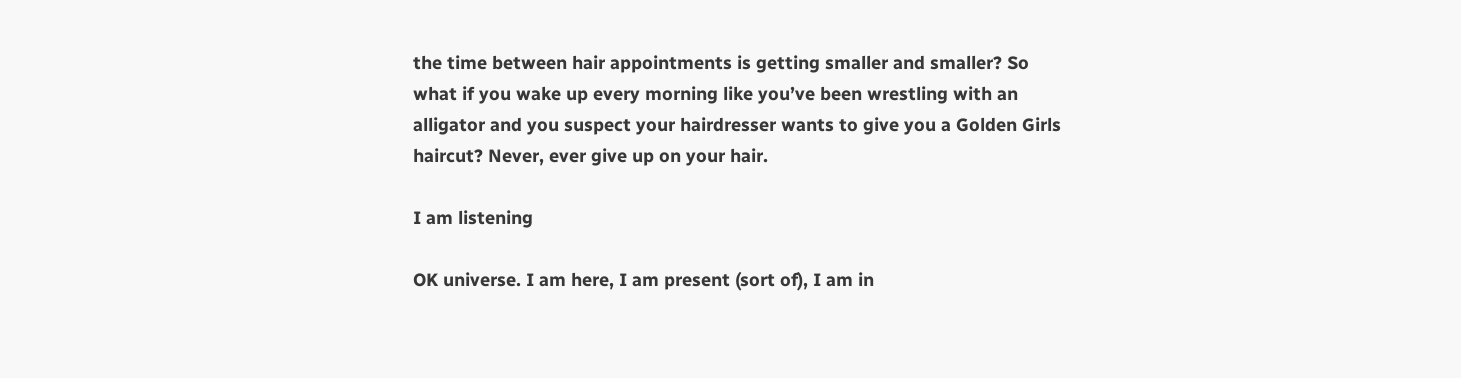the time between hair appointments is getting smaller and smaller? So what if you wake up every morning like you’ve been wrestling with an alligator and you suspect your hairdresser wants to give you a Golden Girls haircut? Never, ever give up on your hair.

I am listening

OK universe. I am here, I am present (sort of), I am in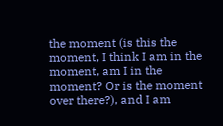the moment (is this the moment, I think I am in the moment, am I in the moment? Or is the moment over there?), and I am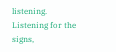listening. Listening for the signs,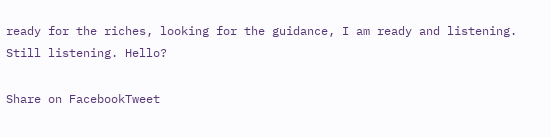ready for the riches, looking for the guidance, I am ready and listening. Still listening. Hello?

Share on FacebookTweet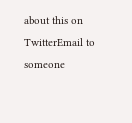about this on TwitterEmail to someone